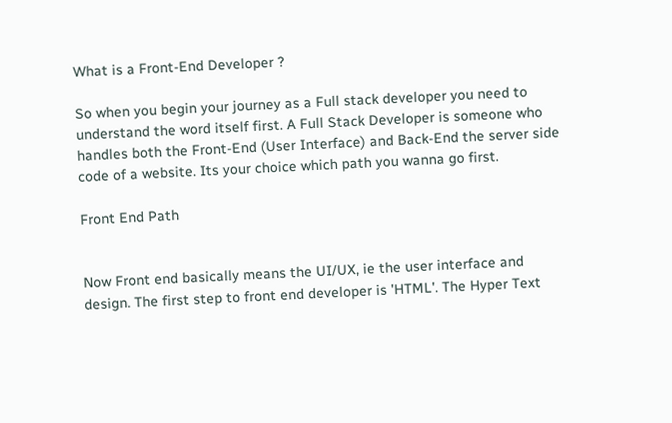What is a Front-End Developer ?

So when you begin your journey as a Full stack developer you need to understand the word itself first. A Full Stack Developer is someone who handles both the Front-End (User Interface) and Back-End the server side code of a website. Its your choice which path you wanna go first.

Front End Path


Now Front end basically means the UI/UX, ie the user interface and design. The first step to front end developer is 'HTML'. The Hyper Text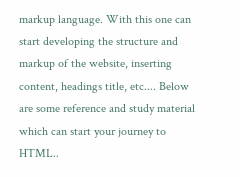markup language. With this one can start developing the structure and markup of the website, inserting content, headings title, etc.... Below are some reference and study material which can start your journey to HTML..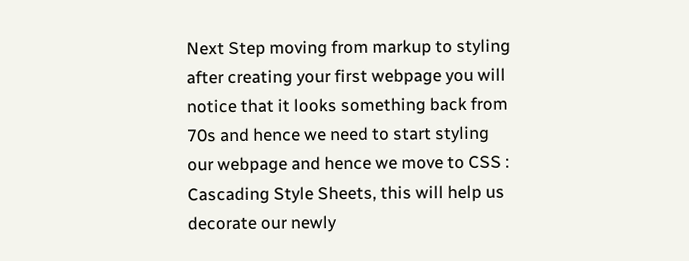Next Step moving from markup to styling after creating your first webpage you will notice that it looks something back from 70s and hence we need to start styling our webpage and hence we move to CSS : Cascading Style Sheets, this will help us decorate our newly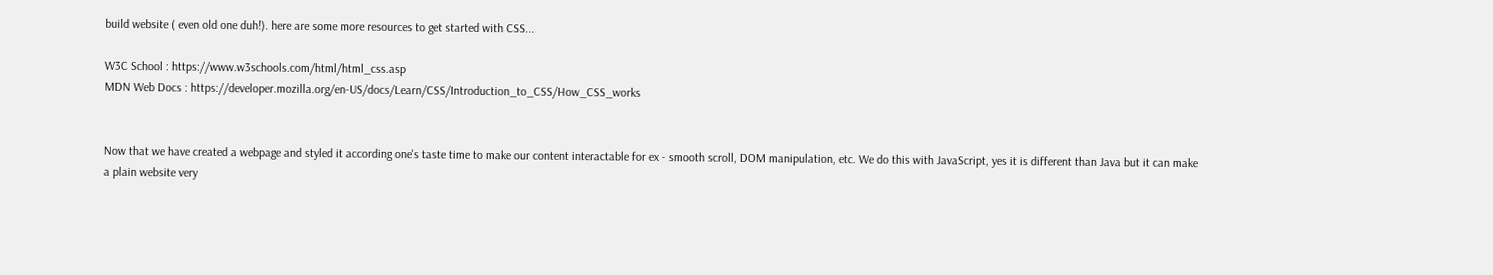build website ( even old one duh!). here are some more resources to get started with CSS...

W3C School : https://www.w3schools.com/html/html_css.asp
MDN Web Docs : https://developer.mozilla.org/en-US/docs/Learn/CSS/Introduction_to_CSS/How_CSS_works


Now that we have created a webpage and styled it according one's taste time to make our content interactable for ex - smooth scroll, DOM manipulation, etc. We do this with JavaScript, yes it is different than Java but it can make a plain website very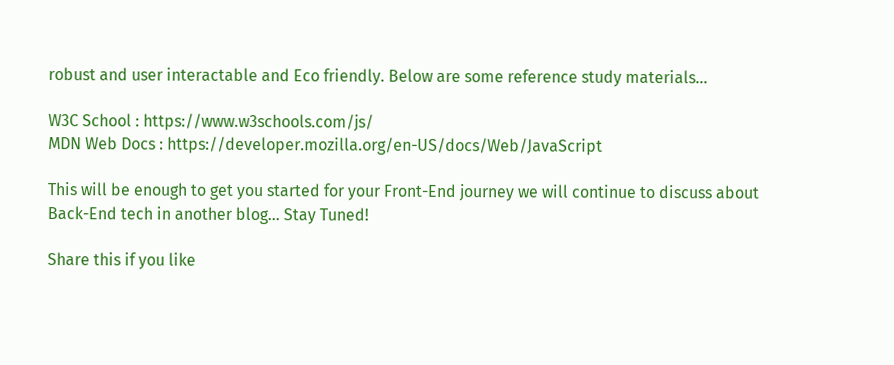robust and user interactable and Eco friendly. Below are some reference study materials...

W3C School : https://www.w3schools.com/js/
MDN Web Docs : https://developer.mozilla.org/en-US/docs/Web/JavaScript

This will be enough to get you started for your Front-End journey we will continue to discuss about Back-End tech in another blog... Stay Tuned!

Share this if you like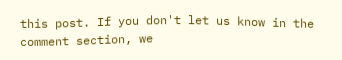this post. If you don't let us know in the comment section, we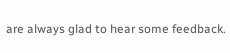are always glad to hear some feedback.